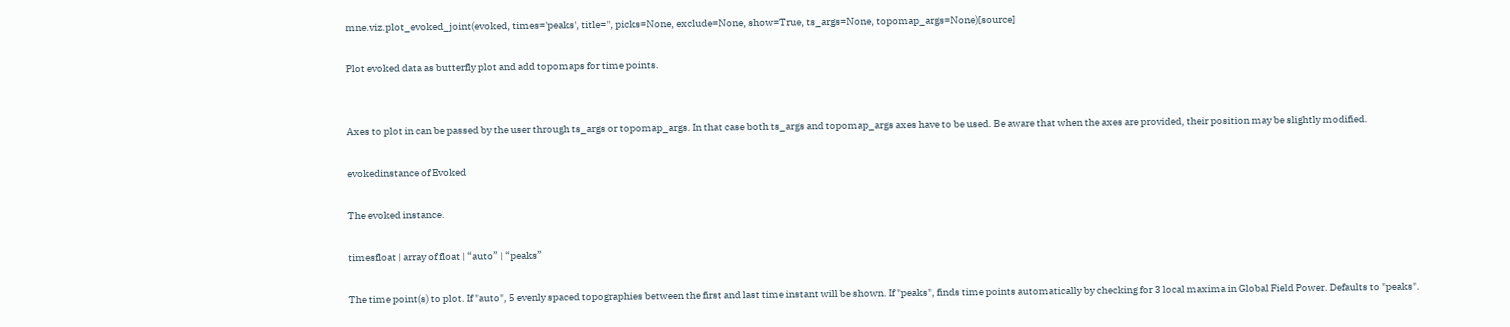mne.viz.plot_evoked_joint(evoked, times='peaks', title='', picks=None, exclude=None, show=True, ts_args=None, topomap_args=None)[source]

Plot evoked data as butterfly plot and add topomaps for time points.


Axes to plot in can be passed by the user through ts_args or topomap_args. In that case both ts_args and topomap_args axes have to be used. Be aware that when the axes are provided, their position may be slightly modified.

evokedinstance of Evoked

The evoked instance.

timesfloat | array of float | “auto” | “peaks”

The time point(s) to plot. If "auto", 5 evenly spaced topographies between the first and last time instant will be shown. If "peaks", finds time points automatically by checking for 3 local maxima in Global Field Power. Defaults to "peaks".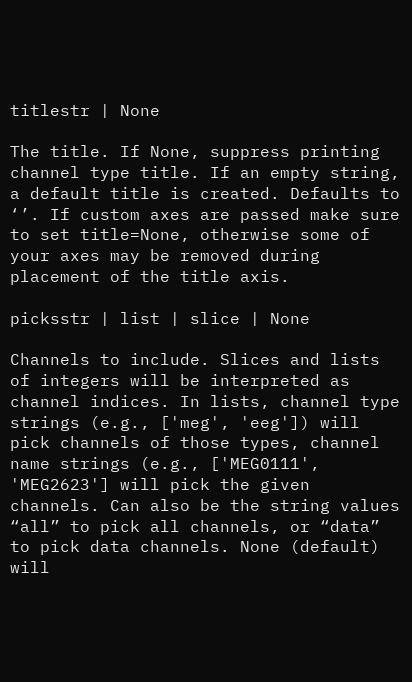titlestr | None

The title. If None, suppress printing channel type title. If an empty string, a default title is created. Defaults to ‘’. If custom axes are passed make sure to set title=None, otherwise some of your axes may be removed during placement of the title axis.

picksstr | list | slice | None

Channels to include. Slices and lists of integers will be interpreted as channel indices. In lists, channel type strings (e.g., ['meg', 'eeg']) will pick channels of those types, channel name strings (e.g., ['MEG0111', 'MEG2623'] will pick the given channels. Can also be the string values “all” to pick all channels, or “data” to pick data channels. None (default) will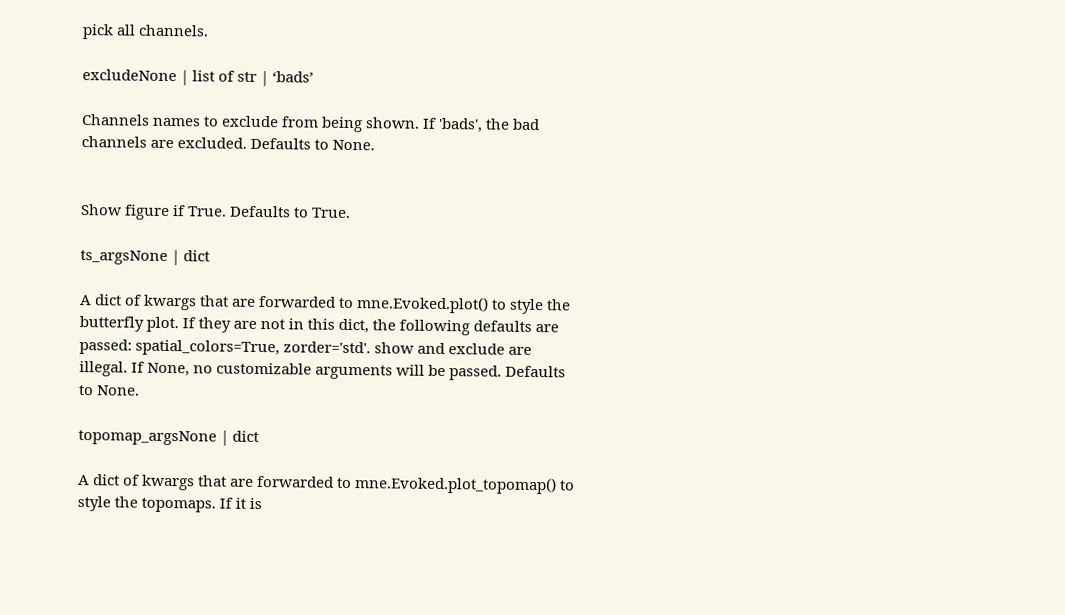pick all channels.

excludeNone | list of str | ‘bads’

Channels names to exclude from being shown. If 'bads', the bad channels are excluded. Defaults to None.


Show figure if True. Defaults to True.

ts_argsNone | dict

A dict of kwargs that are forwarded to mne.Evoked.plot() to style the butterfly plot. If they are not in this dict, the following defaults are passed: spatial_colors=True, zorder='std'. show and exclude are illegal. If None, no customizable arguments will be passed. Defaults to None.

topomap_argsNone | dict

A dict of kwargs that are forwarded to mne.Evoked.plot_topomap() to style the topomaps. If it is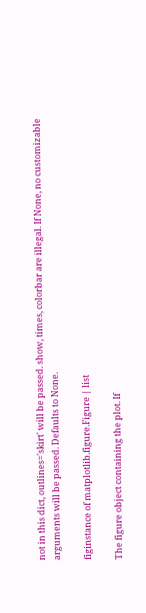not in this dict, outlines='skirt' will be passed. show, times, colorbar are illegal. If None, no customizable arguments will be passed. Defaults to None.

figinstance of matplotlib.figure.Figure | list

The figure object containing the plot. If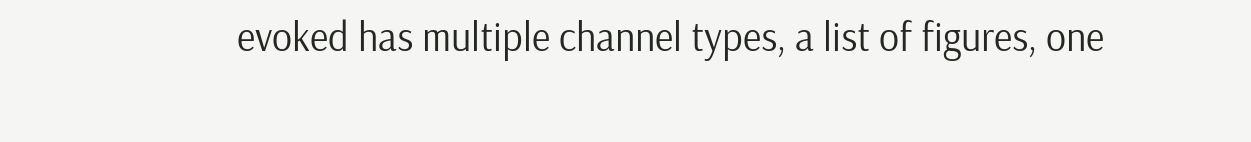evoked has multiple channel types, a list of figures, one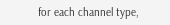for each channel type,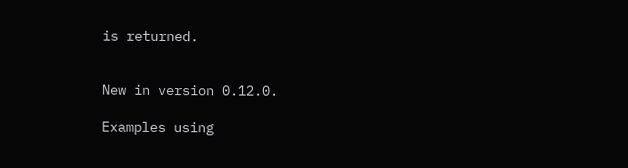is returned.


New in version 0.12.0.

Examples using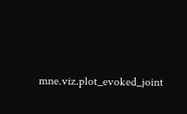mne.viz.plot_evoked_joint